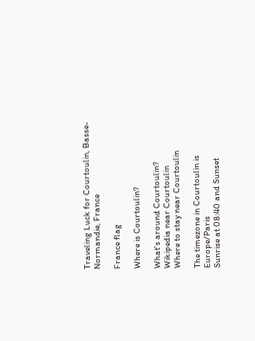Traveling Luck for Courtoulin, Basse-Normandie, France

France flag

Where is Courtoulin?

What's around Courtoulin?
Wikipedia near Courtoulin
Where to stay near Courtoulin

The timezone in Courtoulin is Europe/Paris
Sunrise at 08:40 and Sunset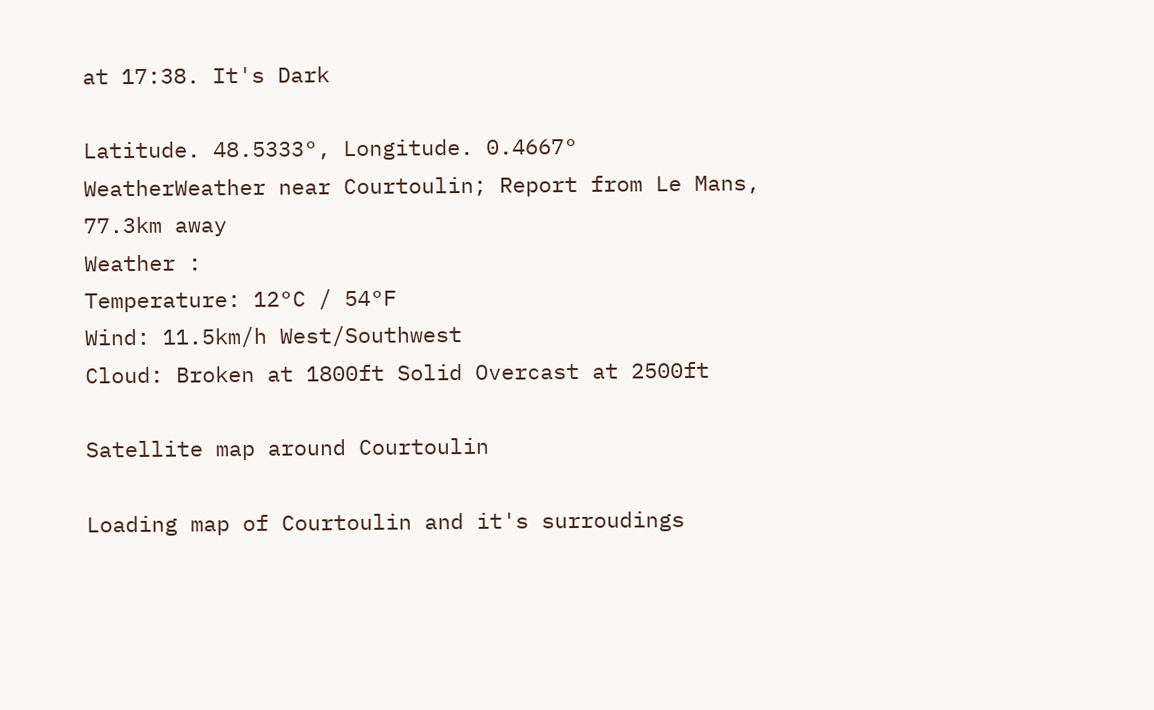at 17:38. It's Dark

Latitude. 48.5333°, Longitude. 0.4667°
WeatherWeather near Courtoulin; Report from Le Mans, 77.3km away
Weather :
Temperature: 12°C / 54°F
Wind: 11.5km/h West/Southwest
Cloud: Broken at 1800ft Solid Overcast at 2500ft

Satellite map around Courtoulin

Loading map of Courtoulin and it's surroudings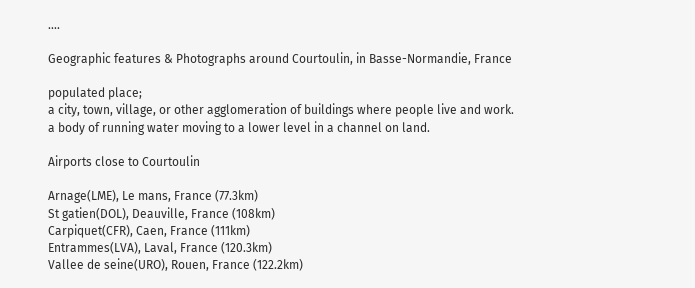....

Geographic features & Photographs around Courtoulin, in Basse-Normandie, France

populated place;
a city, town, village, or other agglomeration of buildings where people live and work.
a body of running water moving to a lower level in a channel on land.

Airports close to Courtoulin

Arnage(LME), Le mans, France (77.3km)
St gatien(DOL), Deauville, France (108km)
Carpiquet(CFR), Caen, France (111km)
Entrammes(LVA), Laval, France (120.3km)
Vallee de seine(URO), Rouen, France (122.2km)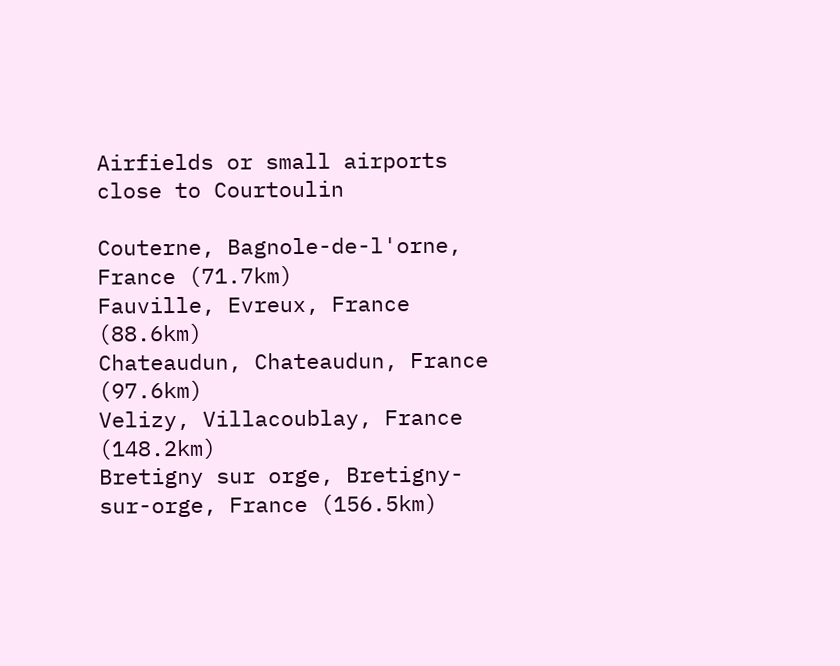Airfields or small airports close to Courtoulin

Couterne, Bagnole-de-l'orne, France (71.7km)
Fauville, Evreux, France (88.6km)
Chateaudun, Chateaudun, France (97.6km)
Velizy, Villacoublay, France (148.2km)
Bretigny sur orge, Bretigny-sur-orge, France (156.5km)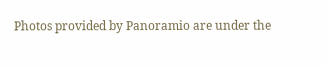Photos provided by Panoramio are under the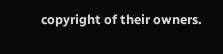copyright of their owners.